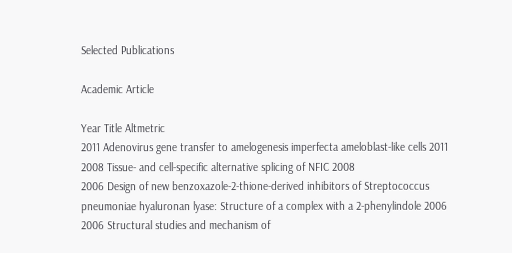Selected Publications

Academic Article

Year Title Altmetric
2011 Adenovirus gene transfer to amelogenesis imperfecta ameloblast-like cells 2011
2008 Tissue- and cell-specific alternative splicing of NFIC 2008
2006 Design of new benzoxazole-2-thione-derived inhibitors of Streptococcus pneumoniae hyaluronan lyase: Structure of a complex with a 2-phenylindole 2006
2006 Structural studies and mechanism of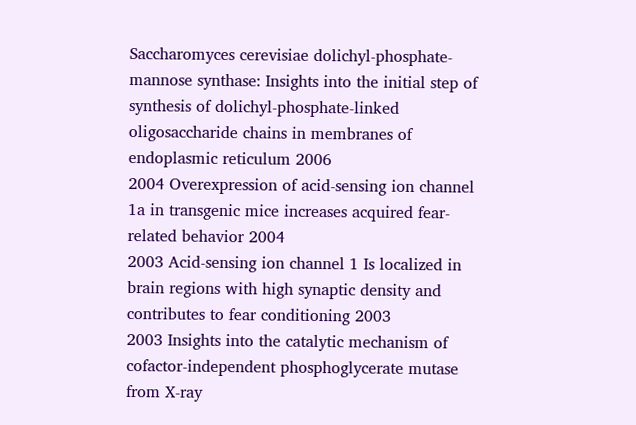Saccharomyces cerevisiae dolichyl-phosphate-mannose synthase: Insights into the initial step of synthesis of dolichyl-phosphate-linked oligosaccharide chains in membranes of endoplasmic reticulum 2006
2004 Overexpression of acid-sensing ion channel 1a in transgenic mice increases acquired fear-related behavior 2004
2003 Acid-sensing ion channel 1 Is localized in brain regions with high synaptic density and contributes to fear conditioning 2003
2003 Insights into the catalytic mechanism of cofactor-independent phosphoglycerate mutase from X-ray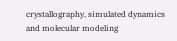crystallography, simulated dynamics and molecular modeling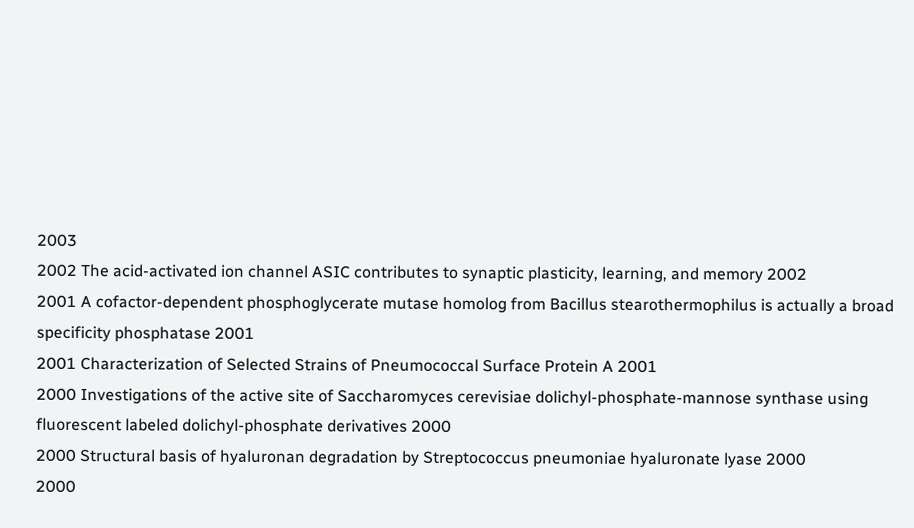2003
2002 The acid-activated ion channel ASIC contributes to synaptic plasticity, learning, and memory 2002
2001 A cofactor-dependent phosphoglycerate mutase homolog from Bacillus stearothermophilus is actually a broad specificity phosphatase 2001
2001 Characterization of Selected Strains of Pneumococcal Surface Protein A 2001
2000 Investigations of the active site of Saccharomyces cerevisiae dolichyl-phosphate-mannose synthase using fluorescent labeled dolichyl-phosphate derivatives 2000
2000 Structural basis of hyaluronan degradation by Streptococcus pneumoniae hyaluronate lyase 2000
2000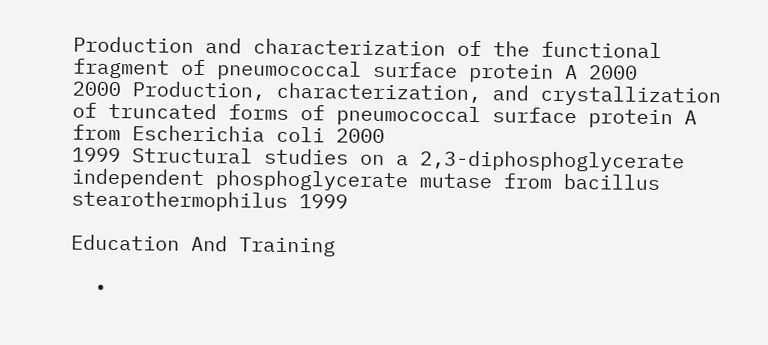Production and characterization of the functional fragment of pneumococcal surface protein A 2000
2000 Production, characterization, and crystallization of truncated forms of pneumococcal surface protein A from Escherichia coli 2000
1999 Structural studies on a 2,3-diphosphoglycerate independent phosphoglycerate mutase from bacillus stearothermophilus 1999

Education And Training

  •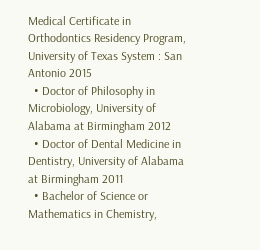Medical Certificate in Orthodontics Residency Program, University of Texas System : San Antonio 2015
  • Doctor of Philosophy in Microbiology, University of Alabama at Birmingham 2012
  • Doctor of Dental Medicine in Dentistry, University of Alabama at Birmingham 2011
  • Bachelor of Science or Mathematics in Chemistry,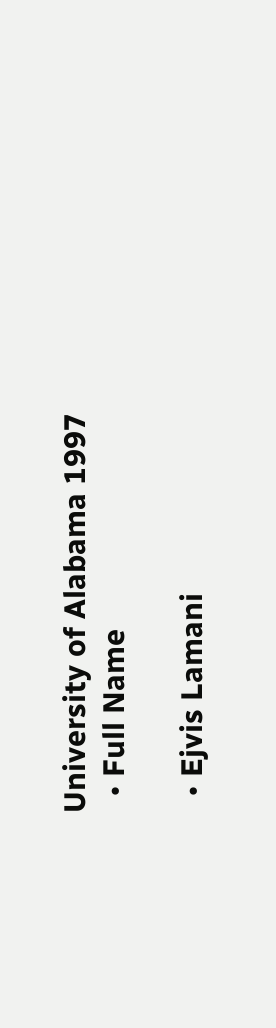University of Alabama 1997
  • Full Name

  • Ejvis Lamani